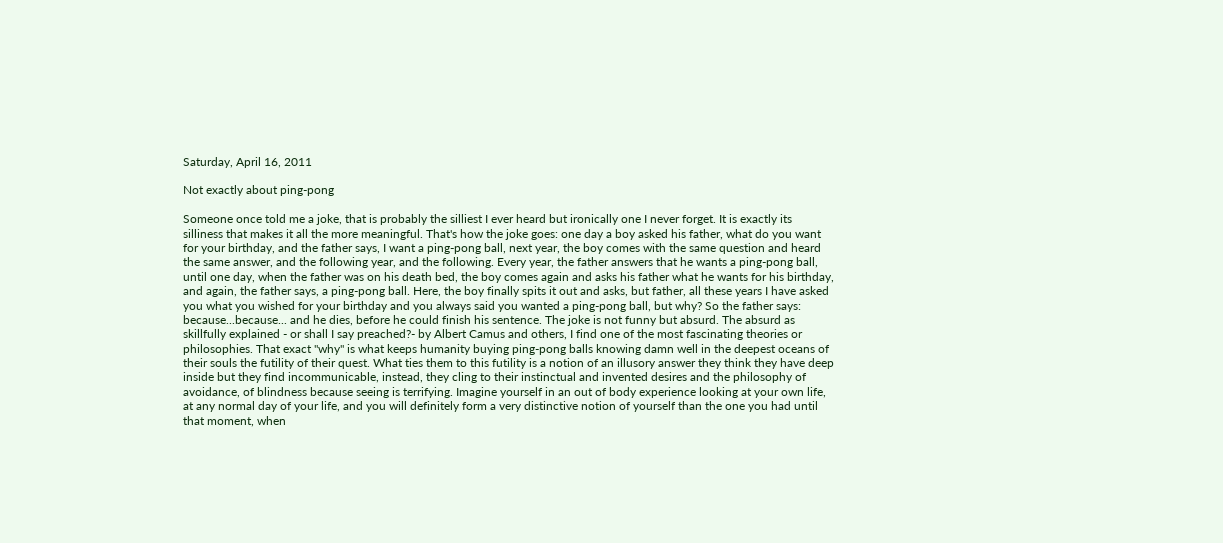Saturday, April 16, 2011

Not exactly about ping-pong

Someone once told me a joke, that is probably the silliest I ever heard but ironically one I never forget. It is exactly its silliness that makes it all the more meaningful. That's how the joke goes: one day a boy asked his father, what do you want for your birthday, and the father says, I want a ping-pong ball, next year, the boy comes with the same question and heard the same answer, and the following year, and the following. Every year, the father answers that he wants a ping-pong ball, until one day, when the father was on his death bed, the boy comes again and asks his father what he wants for his birthday, and again, the father says, a ping-pong ball. Here, the boy finally spits it out and asks, but father, all these years I have asked you what you wished for your birthday and you always said you wanted a ping-pong ball, but why? So the father says: because...because... and he dies, before he could finish his sentence. The joke is not funny but absurd. The absurd as skillfully explained - or shall I say preached?- by Albert Camus and others, I find one of the most fascinating theories or philosophies. That exact "why" is what keeps humanity buying ping-pong balls knowing damn well in the deepest oceans of their souls the futility of their quest. What ties them to this futility is a notion of an illusory answer they think they have deep inside but they find incommunicable, instead, they cling to their instinctual and invented desires and the philosophy of avoidance, of blindness because seeing is terrifying. Imagine yourself in an out of body experience looking at your own life, at any normal day of your life, and you will definitely form a very distinctive notion of yourself than the one you had until that moment, when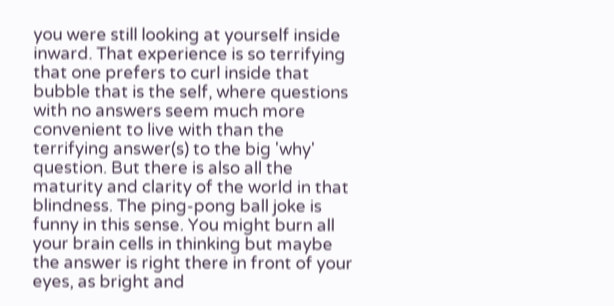you were still looking at yourself inside inward. That experience is so terrifying that one prefers to curl inside that bubble that is the self, where questions with no answers seem much more convenient to live with than the terrifying answer(s) to the big 'why' question. But there is also all the maturity and clarity of the world in that blindness. The ping-pong ball joke is funny in this sense. You might burn all your brain cells in thinking but maybe the answer is right there in front of your eyes, as bright and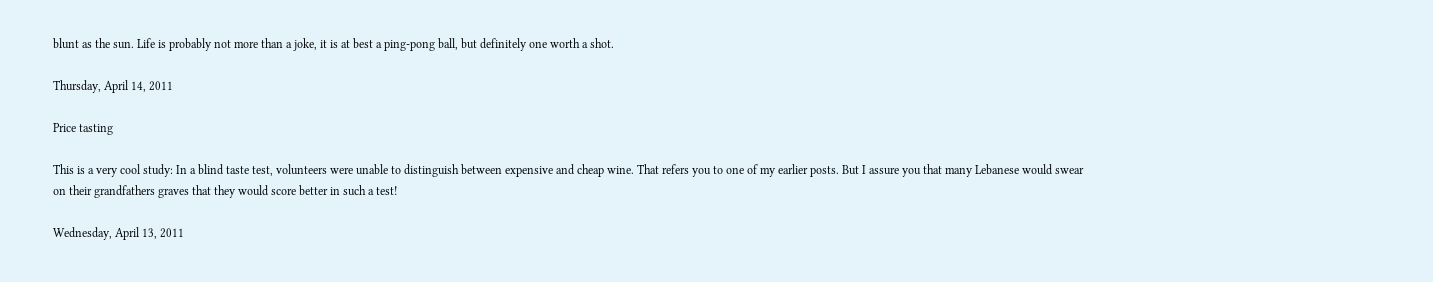blunt as the sun. Life is probably not more than a joke, it is at best a ping-pong ball, but definitely one worth a shot.

Thursday, April 14, 2011

Price tasting

This is a very cool study: In a blind taste test, volunteers were unable to distinguish between expensive and cheap wine. That refers you to one of my earlier posts. But I assure you that many Lebanese would swear on their grandfathers graves that they would score better in such a test!

Wednesday, April 13, 2011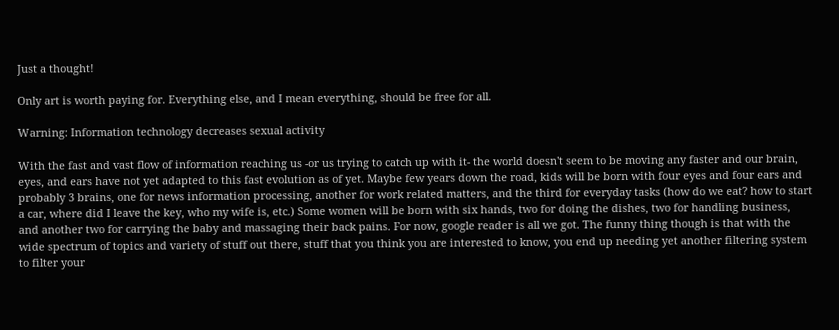Just a thought!

Only art is worth paying for. Everything else, and I mean everything, should be free for all.

Warning: Information technology decreases sexual activity

With the fast and vast flow of information reaching us -or us trying to catch up with it- the world doesn't seem to be moving any faster and our brain, eyes, and ears have not yet adapted to this fast evolution as of yet. Maybe few years down the road, kids will be born with four eyes and four ears and probably 3 brains, one for news information processing, another for work related matters, and the third for everyday tasks (how do we eat? how to start a car, where did I leave the key, who my wife is, etc.) Some women will be born with six hands, two for doing the dishes, two for handling business, and another two for carrying the baby and massaging their back pains. For now, google reader is all we got. The funny thing though is that with the wide spectrum of topics and variety of stuff out there, stuff that you think you are interested to know, you end up needing yet another filtering system to filter your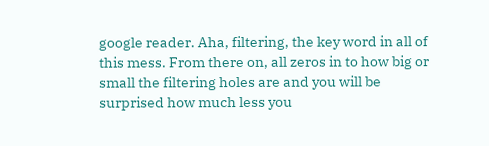google reader. Aha, filtering, the key word in all of this mess. From there on, all zeros in to how big or small the filtering holes are and you will be surprised how much less you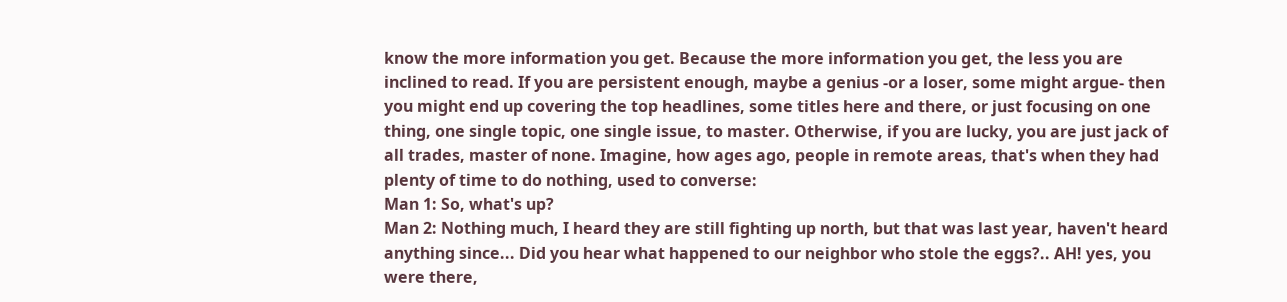know the more information you get. Because the more information you get, the less you are inclined to read. If you are persistent enough, maybe a genius -or a loser, some might argue- then you might end up covering the top headlines, some titles here and there, or just focusing on one thing, one single topic, one single issue, to master. Otherwise, if you are lucky, you are just jack of all trades, master of none. Imagine, how ages ago, people in remote areas, that's when they had plenty of time to do nothing, used to converse:
Man 1: So, what's up?
Man 2: Nothing much, I heard they are still fighting up north, but that was last year, haven't heard anything since... Did you hear what happened to our neighbor who stole the eggs?.. AH! yes, you were there,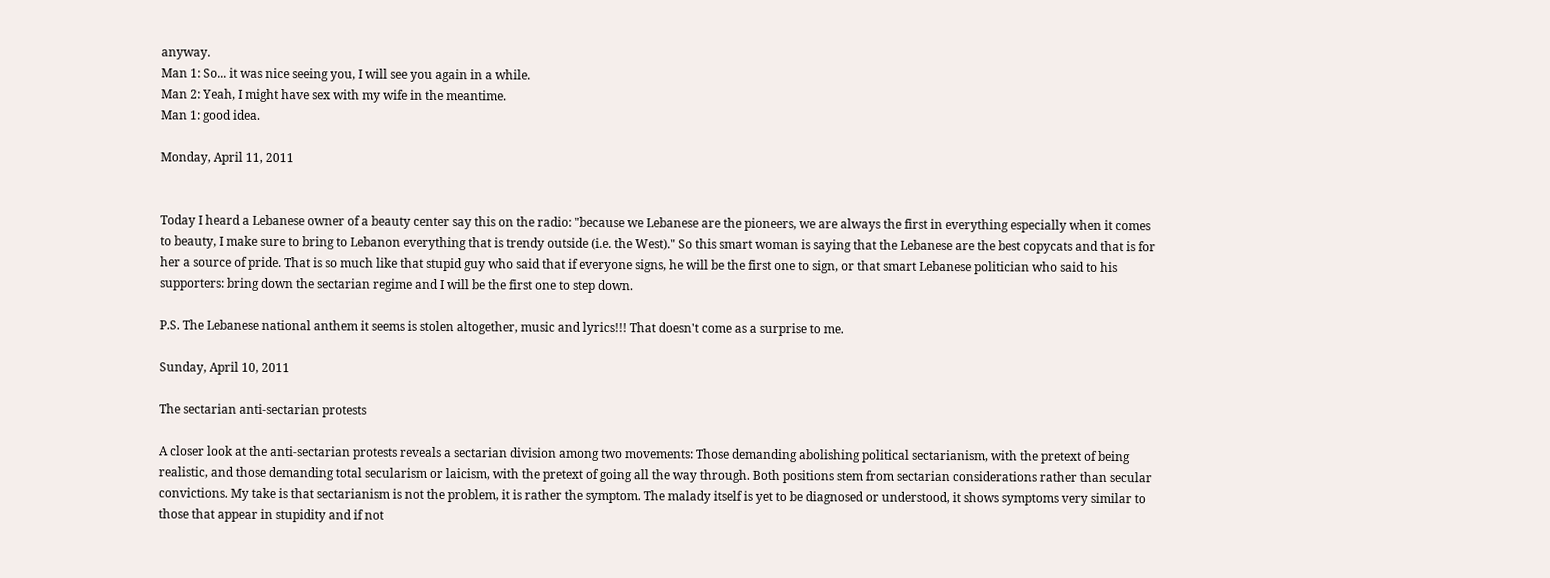anyway.
Man 1: So... it was nice seeing you, I will see you again in a while.
Man 2: Yeah, I might have sex with my wife in the meantime.
Man 1: good idea.

Monday, April 11, 2011


Today I heard a Lebanese owner of a beauty center say this on the radio: "because we Lebanese are the pioneers, we are always the first in everything especially when it comes to beauty, I make sure to bring to Lebanon everything that is trendy outside (i.e. the West)." So this smart woman is saying that the Lebanese are the best copycats and that is for her a source of pride. That is so much like that stupid guy who said that if everyone signs, he will be the first one to sign, or that smart Lebanese politician who said to his supporters: bring down the sectarian regime and I will be the first one to step down.

P.S. The Lebanese national anthem it seems is stolen altogether, music and lyrics!!! That doesn't come as a surprise to me.

Sunday, April 10, 2011

The sectarian anti-sectarian protests

A closer look at the anti-sectarian protests reveals a sectarian division among two movements: Those demanding abolishing political sectarianism, with the pretext of being realistic, and those demanding total secularism or laicism, with the pretext of going all the way through. Both positions stem from sectarian considerations rather than secular convictions. My take is that sectarianism is not the problem, it is rather the symptom. The malady itself is yet to be diagnosed or understood, it shows symptoms very similar to those that appear in stupidity and if not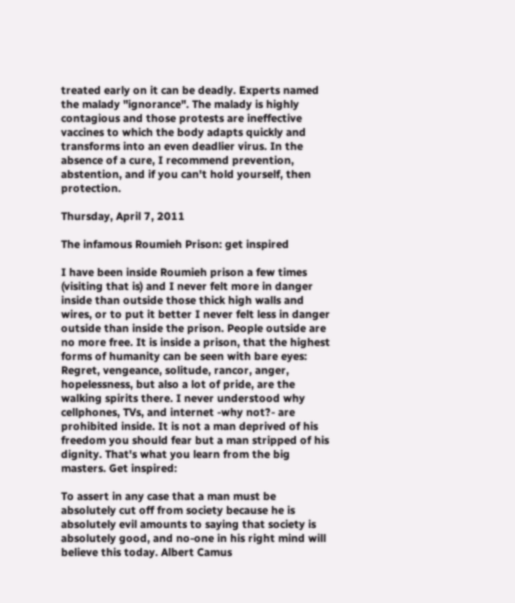treated early on it can be deadly. Experts named the malady "ignorance". The malady is highly contagious and those protests are ineffective vaccines to which the body adapts quickly and transforms into an even deadlier virus. In the absence of a cure, I recommend prevention, abstention, and if you can't hold yourself, then protection.

Thursday, April 7, 2011

The infamous Roumieh Prison: get inspired

I have been inside Roumieh prison a few times (visiting that is) and I never felt more in danger inside than outside those thick high walls and wires, or to put it better I never felt less in danger outside than inside the prison. People outside are no more free. It is inside a prison, that the highest forms of humanity can be seen with bare eyes: Regret, vengeance, solitude, rancor, anger, hopelessness, but also a lot of pride, are the walking spirits there. I never understood why cellphones, TVs, and internet -why not?- are prohibited inside. It is not a man deprived of his freedom you should fear but a man stripped of his dignity. That's what you learn from the big masters. Get inspired:

To assert in any case that a man must be absolutely cut off from society because he is absolutely evil amounts to saying that society is absolutely good, and no-one in his right mind will believe this today. Albert Camus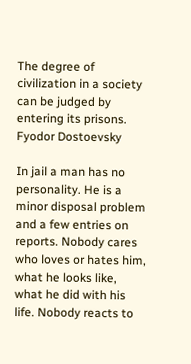The degree of civilization in a society can be judged by entering its prisons. Fyodor Dostoevsky

In jail a man has no personality. He is a minor disposal problem and a few entries on reports. Nobody cares who loves or hates him, what he looks like, what he did with his life. Nobody reacts to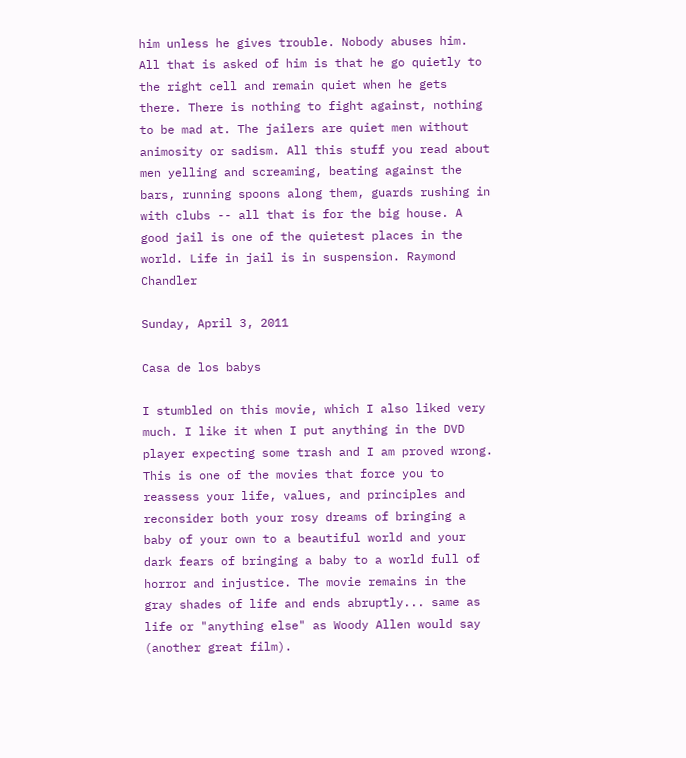him unless he gives trouble. Nobody abuses him. All that is asked of him is that he go quietly to the right cell and remain quiet when he gets there. There is nothing to fight against, nothing to be mad at. The jailers are quiet men without animosity or sadism. All this stuff you read about men yelling and screaming, beating against the bars, running spoons along them, guards rushing in with clubs -- all that is for the big house. A good jail is one of the quietest places in the world. Life in jail is in suspension. Raymond Chandler

Sunday, April 3, 2011

Casa de los babys

I stumbled on this movie, which I also liked very much. I like it when I put anything in the DVD player expecting some trash and I am proved wrong. This is one of the movies that force you to reassess your life, values, and principles and reconsider both your rosy dreams of bringing a baby of your own to a beautiful world and your dark fears of bringing a baby to a world full of horror and injustice. The movie remains in the gray shades of life and ends abruptly... same as life or "anything else" as Woody Allen would say (another great film).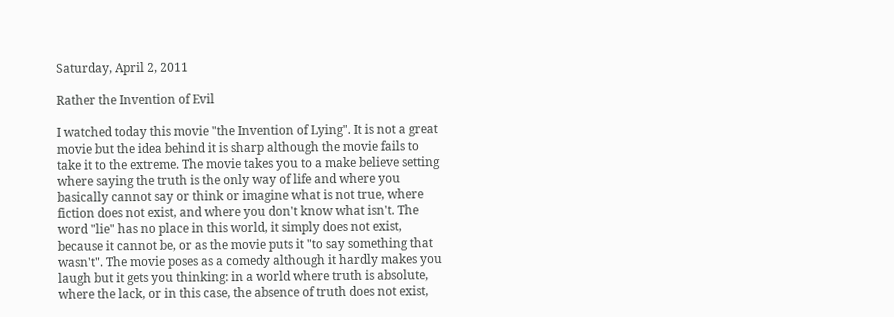Saturday, April 2, 2011

Rather the Invention of Evil

I watched today this movie "the Invention of Lying". It is not a great movie but the idea behind it is sharp although the movie fails to take it to the extreme. The movie takes you to a make believe setting where saying the truth is the only way of life and where you basically cannot say or think or imagine what is not true, where fiction does not exist, and where you don't know what isn't. The word "lie" has no place in this world, it simply does not exist, because it cannot be, or as the movie puts it "to say something that wasn't". The movie poses as a comedy although it hardly makes you laugh but it gets you thinking: in a world where truth is absolute, where the lack, or in this case, the absence of truth does not exist,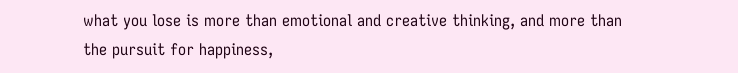what you lose is more than emotional and creative thinking, and more than the pursuit for happiness,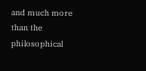and much more than the philosophical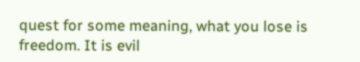quest for some meaning, what you lose is freedom. It is evil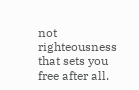not righteousness that sets you free after all.